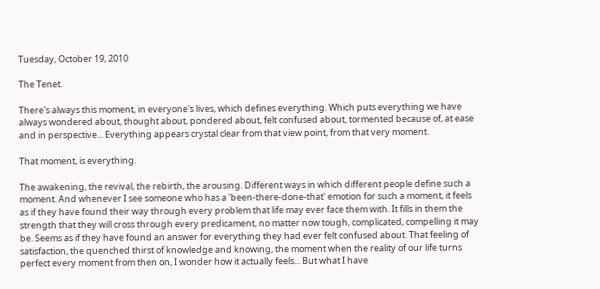Tuesday, October 19, 2010

The Tenet.

There's always this moment, in everyone's lives, which defines everything. Which puts everything we have always wondered about, thought about, pondered about, felt confused about, tormented because of, at ease and in perspective... Everything appears crystal clear from that view point, from that very moment.

That moment, is everything.

The awakening, the revival, the rebirth, the arousing. Different ways in which different people define such a moment. And whenever I see someone who has a 'been-there-done-that' emotion for such a moment, it feels as if they have found their way through every problem that life may ever face them with. It fills in them the strength that they will cross through every predicament, no matter now tough, complicated, compelling it may be. Seems as if they have found an answer for everything they had ever felt confused about. That feeling of satisfaction, the quenched thirst of knowledge and knowing, the moment when the reality of our life turns perfect every moment from then on, I wonder how it actually feels... But what I have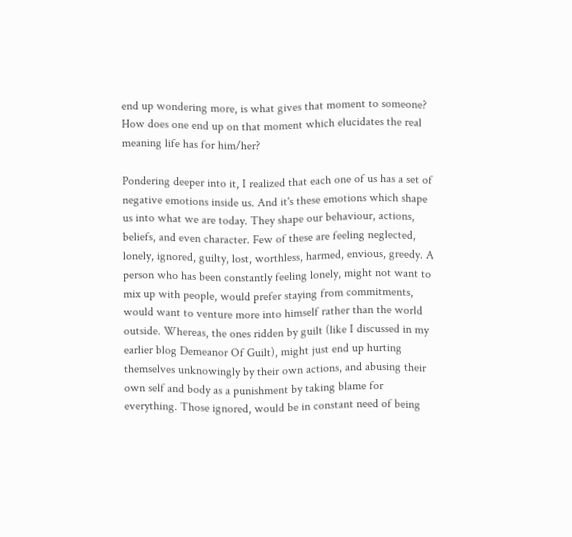end up wondering more, is what gives that moment to someone? How does one end up on that moment which elucidates the real meaning life has for him/her?

Pondering deeper into it, I realized that each one of us has a set of negative emotions inside us. And it's these emotions which shape us into what we are today. They shape our behaviour, actions, beliefs, and even character. Few of these are feeling neglected, lonely, ignored, guilty, lost, worthless, harmed, envious, greedy. A person who has been constantly feeling lonely, might not want to mix up with people, would prefer staying from commitments, would want to venture more into himself rather than the world outside. Whereas, the ones ridden by guilt (like I discussed in my earlier blog Demeanor Of Guilt), might just end up hurting themselves unknowingly by their own actions, and abusing their own self and body as a punishment by taking blame for everything. Those ignored, would be in constant need of being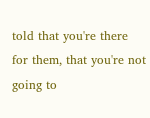told that you're there for them, that you're not going to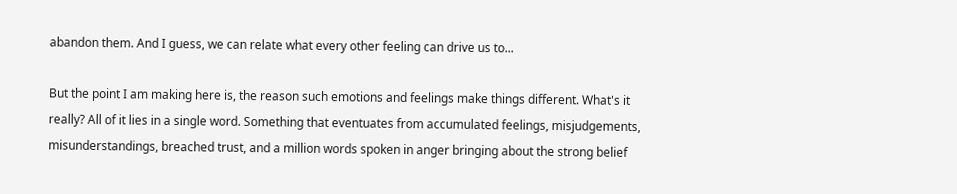abandon them. And I guess, we can relate what every other feeling can drive us to...

But the point I am making here is, the reason such emotions and feelings make things different. What's it really? All of it lies in a single word. Something that eventuates from accumulated feelings, misjudgements, misunderstandings, breached trust, and a million words spoken in anger bringing about the strong belief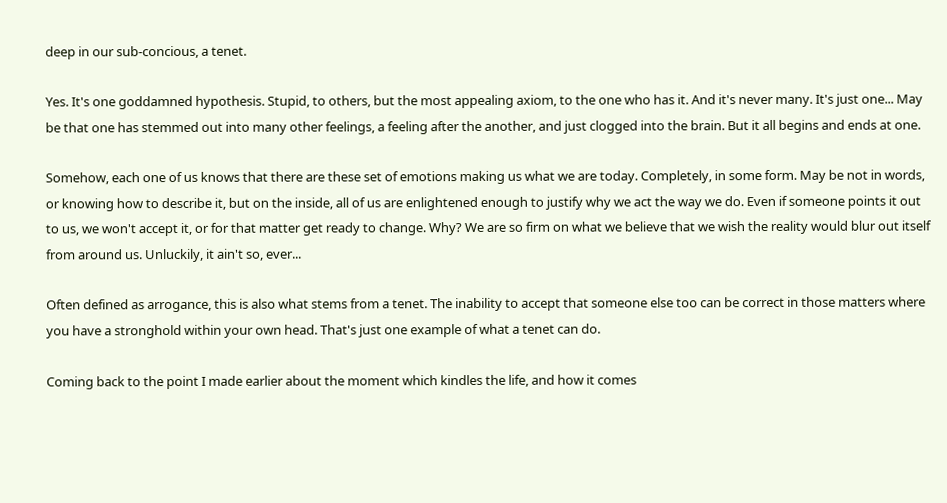deep in our sub-concious, a tenet.

Yes. It's one goddamned hypothesis. Stupid, to others, but the most appealing axiom, to the one who has it. And it's never many. It's just one... May be that one has stemmed out into many other feelings, a feeling after the another, and just clogged into the brain. But it all begins and ends at one.

Somehow, each one of us knows that there are these set of emotions making us what we are today. Completely, in some form. May be not in words, or knowing how to describe it, but on the inside, all of us are enlightened enough to justify why we act the way we do. Even if someone points it out to us, we won't accept it, or for that matter get ready to change. Why? We are so firm on what we believe that we wish the reality would blur out itself from around us. Unluckily, it ain't so, ever...

Often defined as arrogance, this is also what stems from a tenet. The inability to accept that someone else too can be correct in those matters where you have a stronghold within your own head. That's just one example of what a tenet can do.

Coming back to the point I made earlier about the moment which kindles the life, and how it comes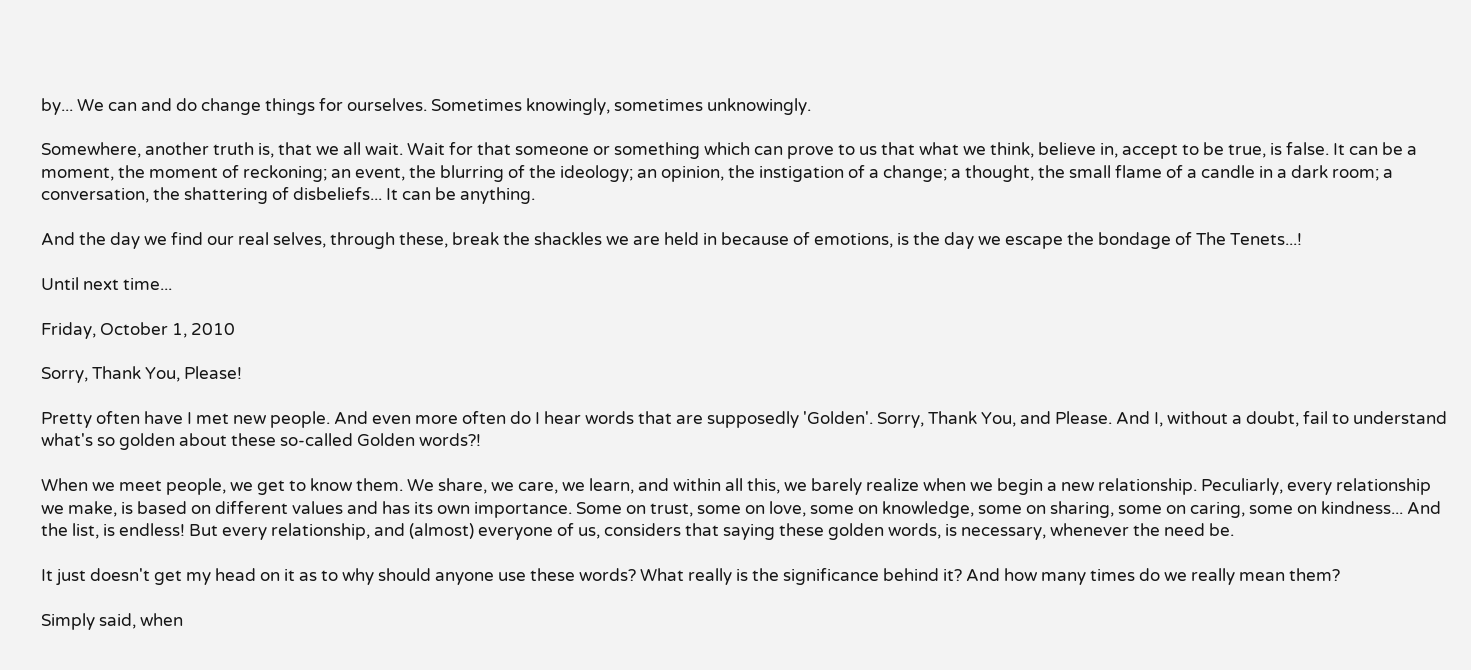by... We can and do change things for ourselves. Sometimes knowingly, sometimes unknowingly.

Somewhere, another truth is, that we all wait. Wait for that someone or something which can prove to us that what we think, believe in, accept to be true, is false. It can be a moment, the moment of reckoning; an event, the blurring of the ideology; an opinion, the instigation of a change; a thought, the small flame of a candle in a dark room; a conversation, the shattering of disbeliefs... It can be anything.

And the day we find our real selves, through these, break the shackles we are held in because of emotions, is the day we escape the bondage of The Tenets...!

Until next time...

Friday, October 1, 2010

Sorry, Thank You, Please!

Pretty often have I met new people. And even more often do I hear words that are supposedly 'Golden'. Sorry, Thank You, and Please. And I, without a doubt, fail to understand what's so golden about these so-called Golden words?!

When we meet people, we get to know them. We share, we care, we learn, and within all this, we barely realize when we begin a new relationship. Peculiarly, every relationship we make, is based on different values and has its own importance. Some on trust, some on love, some on knowledge, some on sharing, some on caring, some on kindness... And the list, is endless! But every relationship, and (almost) everyone of us, considers that saying these golden words, is necessary, whenever the need be.

It just doesn't get my head on it as to why should anyone use these words? What really is the significance behind it? And how many times do we really mean them?

Simply said, when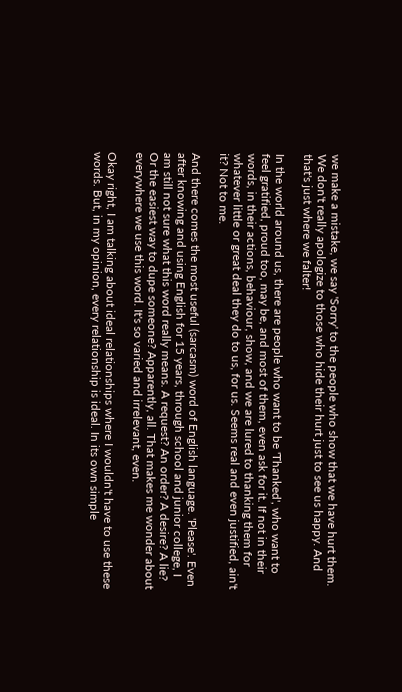we make a mistake, we say 'Sorry' to the people who show that we have hurt them. We don't really apologize to those who hide their hurt just to see us happy. And that's just where we falter!

In the world around us, there are people who want to be 'Thanked', who want to feel gratified, proud too, may be, and most of them, even ask for it. If not in their words, in their actions, behaviour, show, and we are lured to thanking them for whatever little or great deal they do to us, for us. Seems real and even justified, ain't it? Not to me.

And there comes the most useful (sarcasm) word of English language. 'Please'. Even after knowing and using English for 15 years, through school and junior college, I am still not sure what this word really means. A request? An order? A desire? A lie? Or the easiest way to dupe someone? Apparently, all. That makes me wonder about everywhere we use this word. It's so varied and irrelevant, even.

Okay right, I am talking about ideal relationships where I wouldn't have to use these words. But, in my opinion, every relationship is ideal. In its own simple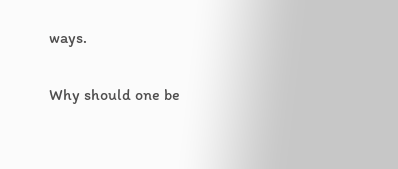ways.

Why should one be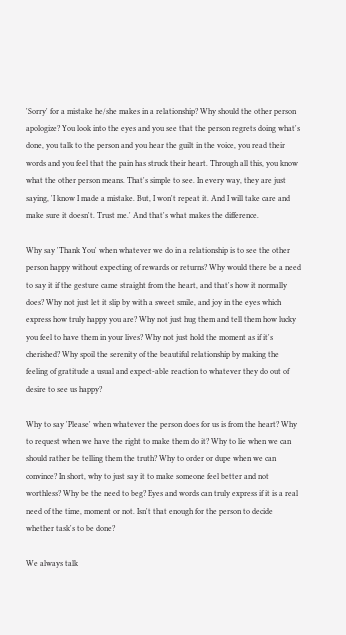'Sorry' for a mistake he/she makes in a relationship? Why should the other person apologize? You look into the eyes and you see that the person regrets doing what's done, you talk to the person and you hear the guilt in the voice, you read their words and you feel that the pain has struck their heart. Through all this, you know what the other person means. That's simple to see. In every way, they are just saying, 'I know I made a mistake. But, I won't repeat it. And I will take care and make sure it doesn't. Trust me.' And that's what makes the difference.

Why say 'Thank You' when whatever we do in a relationship is to see the other person happy without expecting of rewards or returns? Why would there be a need to say it if the gesture came straight from the heart, and that's how it normally does? Why not just let it slip by with a sweet smile, and joy in the eyes which express how truly happy you are? Why not just hug them and tell them how lucky you feel to have them in your lives? Why not just hold the moment as if it's cherished? Why spoil the serenity of the beautiful relationship by making the feeling of gratitude a usual and expect-able reaction to whatever they do out of desire to see us happy?

Why to say 'Please' when whatever the person does for us is from the heart? Why to request when we have the right to make them do it? Why to lie when we can should rather be telling them the truth? Why to order or dupe when we can convince? In short, why to just say it to make someone feel better and not worthless? Why be the need to beg? Eyes and words can truly express if it is a real need of the time, moment or not. Isn't that enough for the person to decide whether task's to be done?

We always talk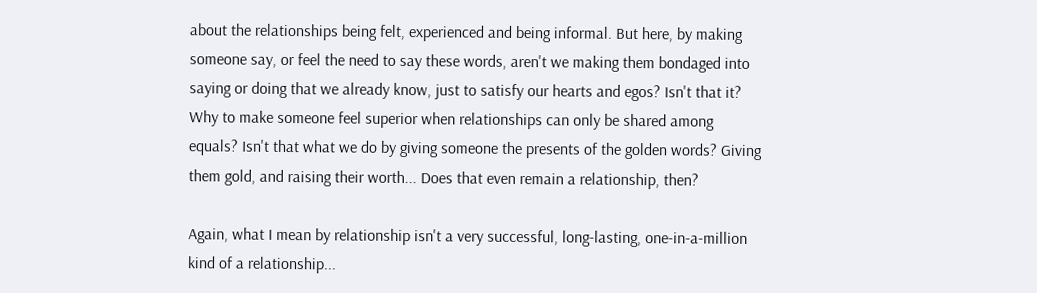about the relationships being felt, experienced and being informal. But here, by making someone say, or feel the need to say these words, aren't we making them bondaged into saying or doing that we already know, just to satisfy our hearts and egos? Isn't that it? Why to make someone feel superior when relationships can only be shared among equals? Isn't that what we do by giving someone the presents of the golden words? Giving them gold, and raising their worth... Does that even remain a relationship, then?

Again, what I mean by relationship isn't a very successful, long-lasting, one-in-a-million kind of a relationship...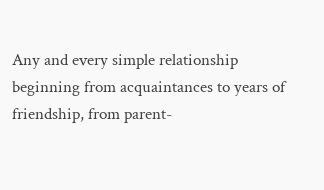Any and every simple relationship beginning from acquaintances to years of friendship, from parent-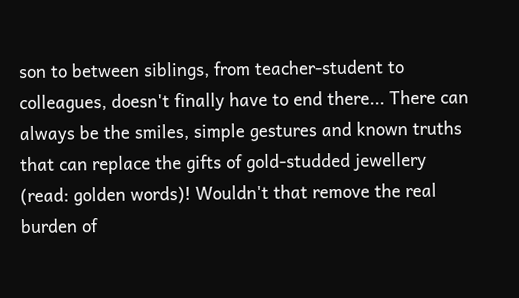son to between siblings, from teacher-student to colleagues, doesn't finally have to end there... There can always be the smiles, simple gestures and known truths that can replace the gifts of gold-studded jewellery (read: golden words)! Wouldn't that remove the real burden of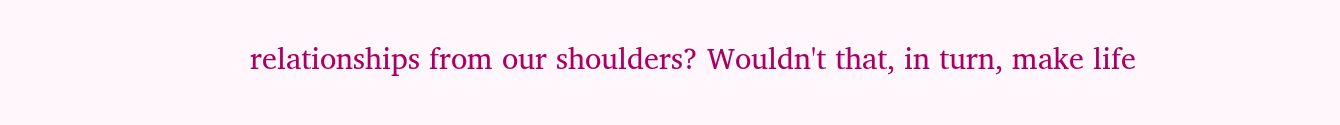relationships from our shoulders? Wouldn't that, in turn, make life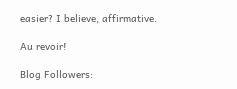easier? I believe, affirmative.

Au revoir!

Blog Followers: